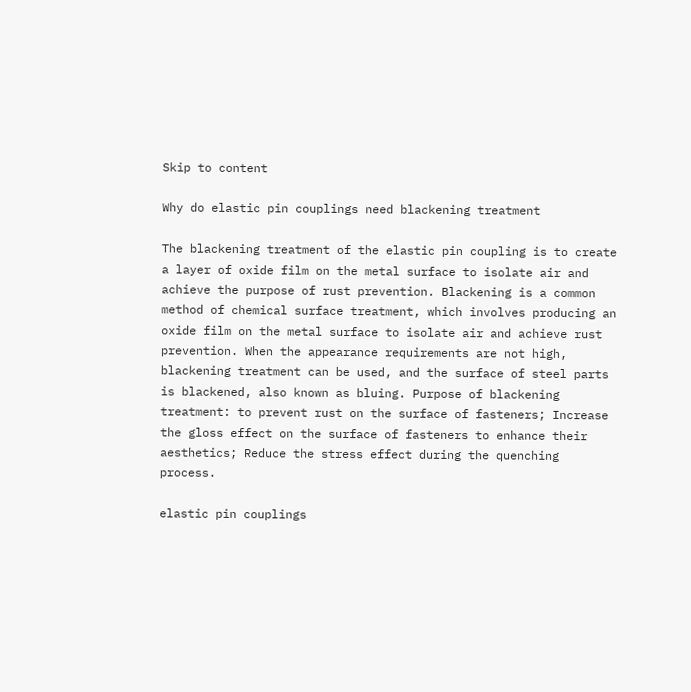Skip to content

Why do elastic pin couplings need blackening treatment

The blackening treatment of the elastic pin coupling is to create a layer of oxide film on the metal surface to isolate air and achieve the purpose of rust prevention. Blackening is a common method of chemical surface treatment, which involves producing an oxide film on the metal surface to isolate air and achieve rust prevention. When the appearance requirements are not high, blackening treatment can be used, and the surface of steel parts is blackened, also known as bluing. Purpose of blackening treatment: to prevent rust on the surface of fasteners; Increase the gloss effect on the surface of fasteners to enhance their aesthetics; Reduce the stress effect during the quenching process.

elastic pin couplings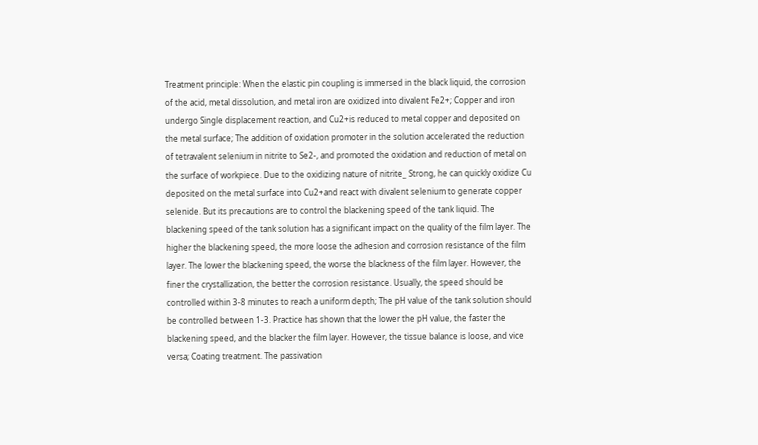Treatment principle: When the elastic pin coupling is immersed in the black liquid, the corrosion of the acid, metal dissolution, and metal iron are oxidized into divalent Fe2+; Copper and iron undergo Single displacement reaction, and Cu2+is reduced to metal copper and deposited on the metal surface; The addition of oxidation promoter in the solution accelerated the reduction of tetravalent selenium in nitrite to Se2-, and promoted the oxidation and reduction of metal on the surface of workpiece. Due to the oxidizing nature of nitrite_ Strong, he can quickly oxidize Cu deposited on the metal surface into Cu2+and react with divalent selenium to generate copper selenide. But its precautions are to control the blackening speed of the tank liquid. The blackening speed of the tank solution has a significant impact on the quality of the film layer. The higher the blackening speed, the more loose the adhesion and corrosion resistance of the film layer. The lower the blackening speed, the worse the blackness of the film layer. However, the finer the crystallization, the better the corrosion resistance. Usually, the speed should be controlled within 3-8 minutes to reach a uniform depth; The pH value of the tank solution should be controlled between 1-3. Practice has shown that the lower the pH value, the faster the blackening speed, and the blacker the film layer. However, the tissue balance is loose, and vice versa; Coating treatment. The passivation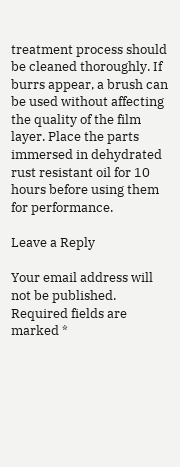treatment process should be cleaned thoroughly. If burrs appear, a brush can be used without affecting the quality of the film layer. Place the parts immersed in dehydrated rust resistant oil for 10 hours before using them for performance.

Leave a Reply

Your email address will not be published. Required fields are marked *